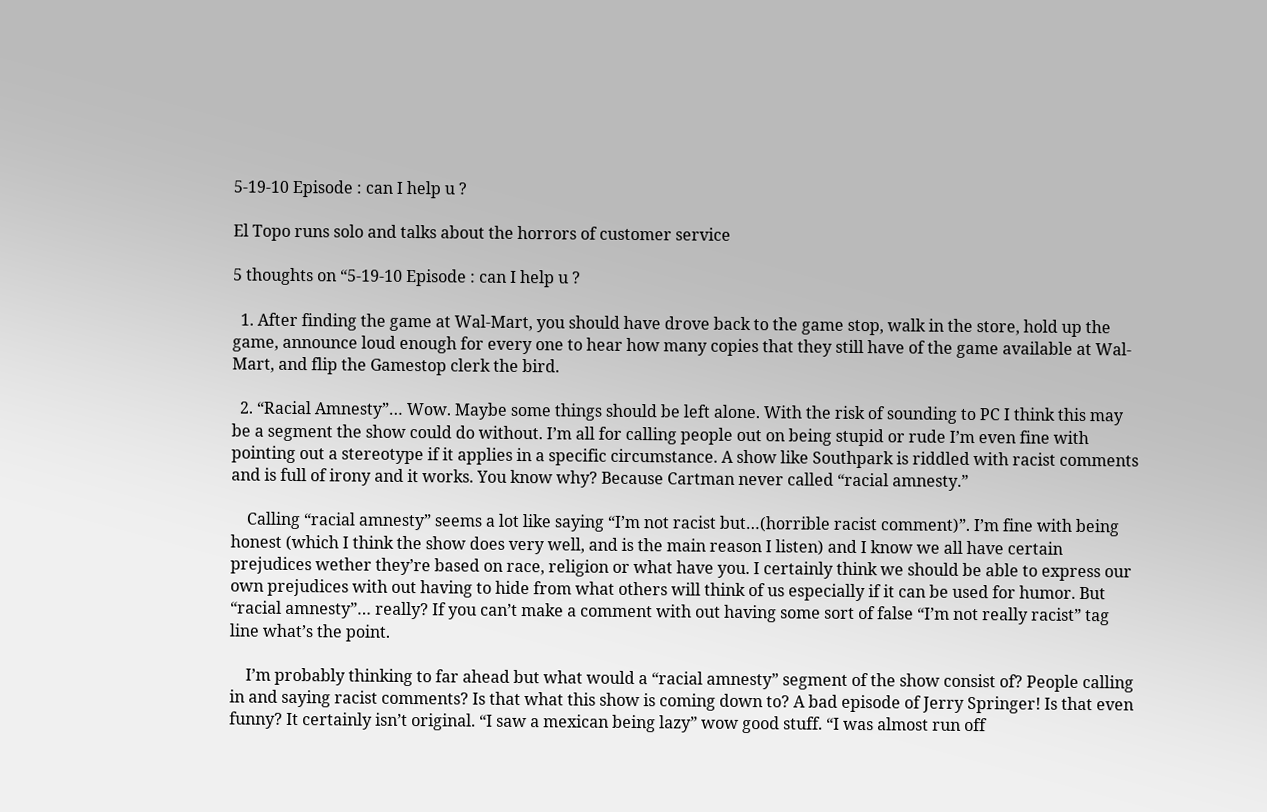5-19-10 Episode : can I help u ?

El Topo runs solo and talks about the horrors of customer service

5 thoughts on “5-19-10 Episode : can I help u ?

  1. After finding the game at Wal-Mart, you should have drove back to the game stop, walk in the store, hold up the game, announce loud enough for every one to hear how many copies that they still have of the game available at Wal-Mart, and flip the Gamestop clerk the bird.

  2. “Racial Amnesty”… Wow. Maybe some things should be left alone. With the risk of sounding to PC I think this may be a segment the show could do without. I’m all for calling people out on being stupid or rude I’m even fine with pointing out a stereotype if it applies in a specific circumstance. A show like Southpark is riddled with racist comments and is full of irony and it works. You know why? Because Cartman never called “racial amnesty.”

    Calling “racial amnesty” seems a lot like saying “I’m not racist but…(horrible racist comment)”. I’m fine with being honest (which I think the show does very well, and is the main reason I listen) and I know we all have certain prejudices wether they’re based on race, religion or what have you. I certainly think we should be able to express our own prejudices with out having to hide from what others will think of us especially if it can be used for humor. But “racial amnesty”… really? If you can’t make a comment with out having some sort of false “I’m not really racist” tag line what’s the point.

    I’m probably thinking to far ahead but what would a “racial amnesty” segment of the show consist of? People calling in and saying racist comments? Is that what this show is coming down to? A bad episode of Jerry Springer! Is that even funny? It certainly isn’t original. “I saw a mexican being lazy” wow good stuff. “I was almost run off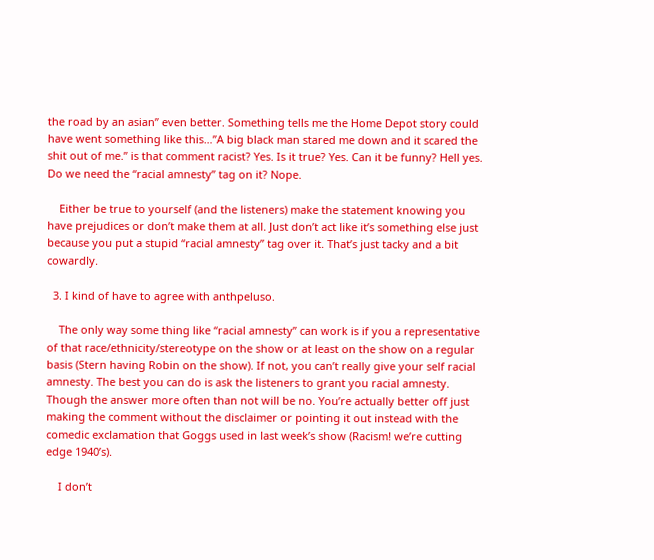the road by an asian” even better. Something tells me the Home Depot story could have went something like this…”A big black man stared me down and it scared the shit out of me.” is that comment racist? Yes. Is it true? Yes. Can it be funny? Hell yes. Do we need the “racial amnesty” tag on it? Nope.

    Either be true to yourself (and the listeners) make the statement knowing you have prejudices or don’t make them at all. Just don’t act like it’s something else just because you put a stupid “racial amnesty” tag over it. That’s just tacky and a bit cowardly.

  3. I kind of have to agree with anthpeluso.

    The only way some thing like “racial amnesty” can work is if you a representative of that race/ethnicity/stereotype on the show or at least on the show on a regular basis (Stern having Robin on the show). If not, you can’t really give your self racial amnesty. The best you can do is ask the listeners to grant you racial amnesty. Though the answer more often than not will be no. You’re actually better off just making the comment without the disclaimer or pointing it out instead with the comedic exclamation that Goggs used in last week’s show (Racism! we’re cutting edge 1940’s).

    I don’t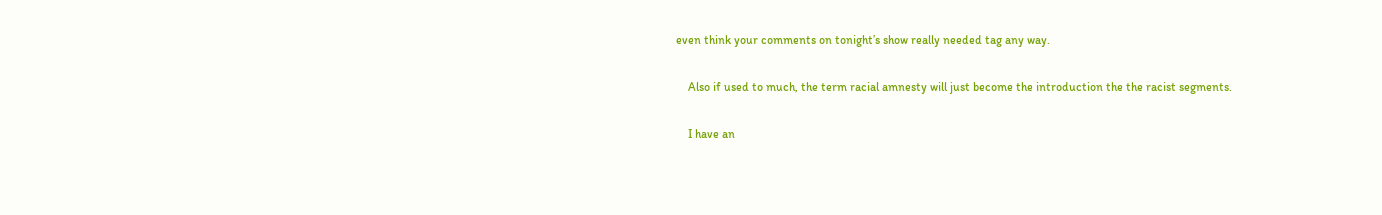even think your comments on tonight’s show really needed tag any way.

    Also if used to much, the term racial amnesty will just become the introduction the the racist segments.

    I have an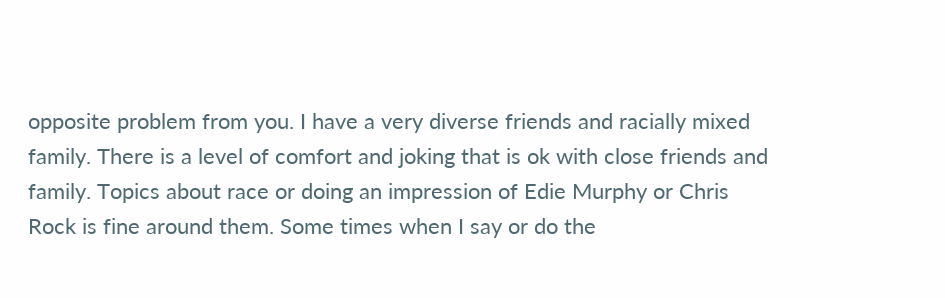opposite problem from you. I have a very diverse friends and racially mixed family. There is a level of comfort and joking that is ok with close friends and family. Topics about race or doing an impression of Edie Murphy or Chris Rock is fine around them. Some times when I say or do the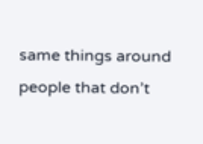same things around people that don’t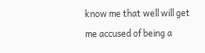know me that well will get me accused of being a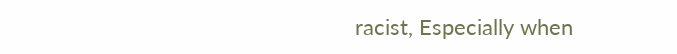racist, Especially when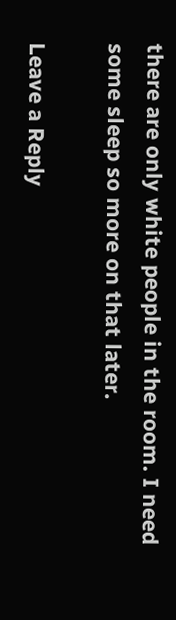there are only white people in the room. I need some sleep so more on that later.

Leave a Reply